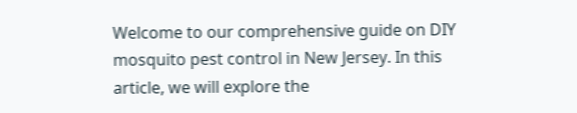Welcome to our comprehensive guide on DIY mosquito pest control in New Jersey. In this article, we will explore the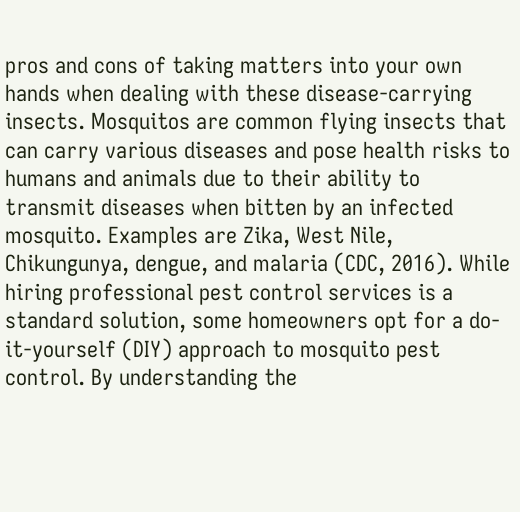pros and cons of taking matters into your own hands when dealing with these disease-carrying insects. Mosquitos are common flying insects that can carry various diseases and pose health risks to humans and animals due to their ability to transmit diseases when bitten by an infected mosquito. Examples are Zika, West Nile, Chikungunya, dengue, and malaria (CDC, 2016). While hiring professional pest control services is a standard solution, some homeowners opt for a do-it-yourself (DIY) approach to mosquito pest control. By understanding the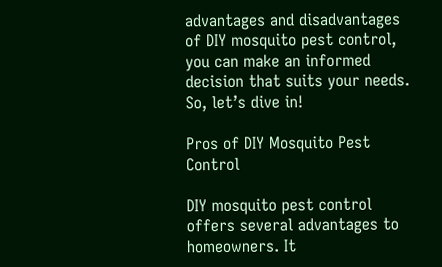advantages and disadvantages of DIY mosquito pest control, you can make an informed decision that suits your needs. So, let’s dive in!

Pros of DIY Mosquito Pest Control

DIY mosquito pest control offers several advantages to homeowners. It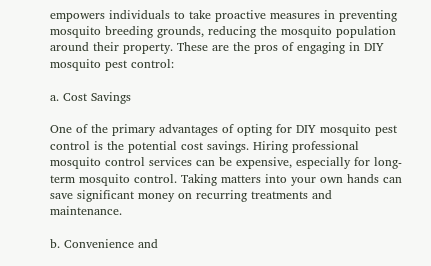empowers individuals to take proactive measures in preventing mosquito breeding grounds, reducing the mosquito population around their property. These are the pros of engaging in DIY mosquito pest control:

a. Cost Savings

One of the primary advantages of opting for DIY mosquito pest control is the potential cost savings. Hiring professional mosquito control services can be expensive, especially for long-term mosquito control. Taking matters into your own hands can save significant money on recurring treatments and maintenance.

b. Convenience and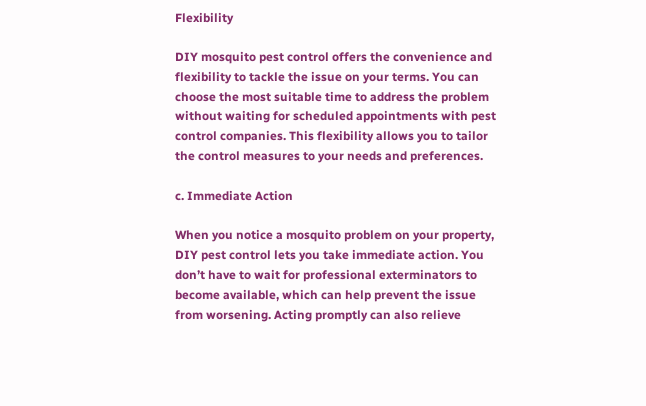Flexibility

DIY mosquito pest control offers the convenience and flexibility to tackle the issue on your terms. You can choose the most suitable time to address the problem without waiting for scheduled appointments with pest control companies. This flexibility allows you to tailor the control measures to your needs and preferences.

c. Immediate Action

When you notice a mosquito problem on your property, DIY pest control lets you take immediate action. You don’t have to wait for professional exterminators to become available, which can help prevent the issue from worsening. Acting promptly can also relieve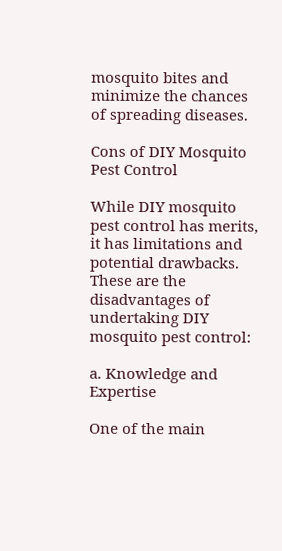mosquito bites and minimize the chances of spreading diseases.

Cons of DIY Mosquito Pest Control

While DIY mosquito pest control has merits, it has limitations and potential drawbacks. These are the disadvantages of undertaking DIY mosquito pest control:

a. Knowledge and Expertise

One of the main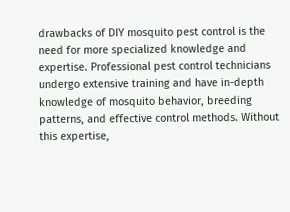drawbacks of DIY mosquito pest control is the need for more specialized knowledge and expertise. Professional pest control technicians undergo extensive training and have in-depth knowledge of mosquito behavior, breeding patterns, and effective control methods. Without this expertise,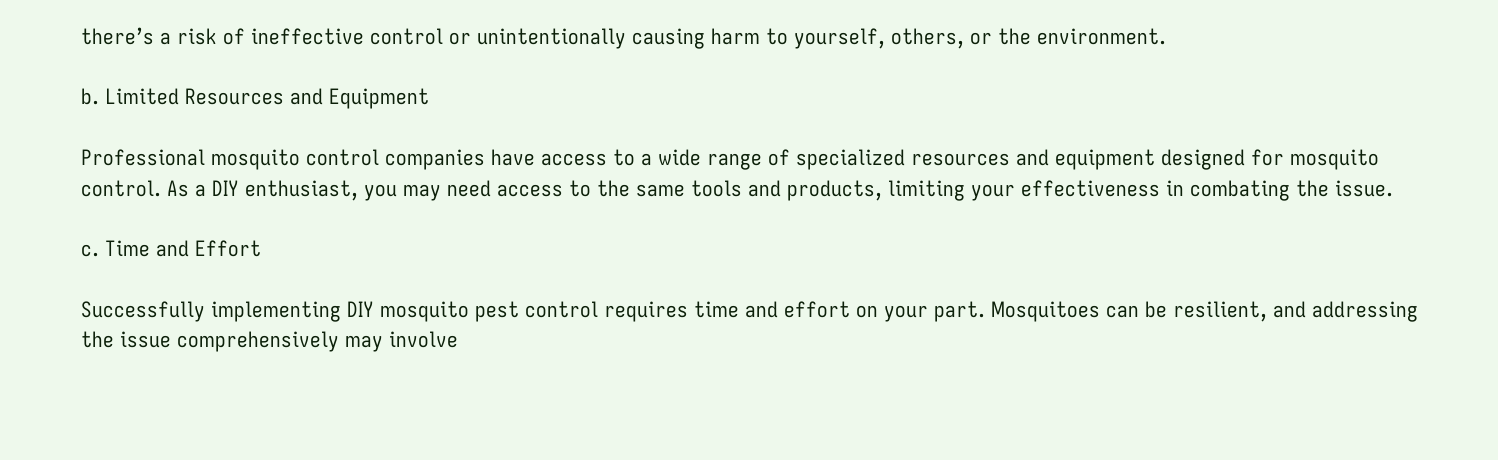there’s a risk of ineffective control or unintentionally causing harm to yourself, others, or the environment.

b. Limited Resources and Equipment

Professional mosquito control companies have access to a wide range of specialized resources and equipment designed for mosquito control. As a DIY enthusiast, you may need access to the same tools and products, limiting your effectiveness in combating the issue.

c. Time and Effort

Successfully implementing DIY mosquito pest control requires time and effort on your part. Mosquitoes can be resilient, and addressing the issue comprehensively may involve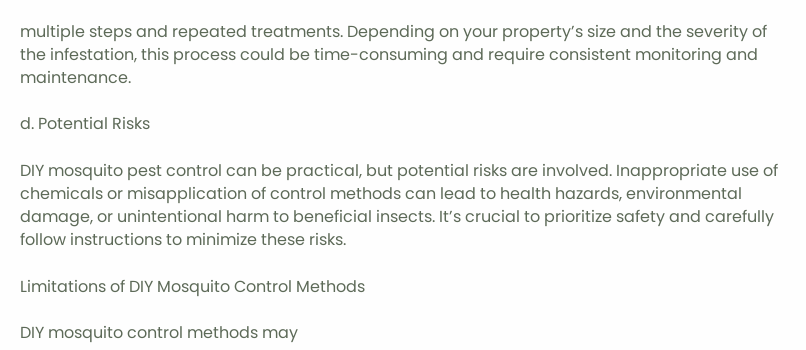multiple steps and repeated treatments. Depending on your property’s size and the severity of the infestation, this process could be time-consuming and require consistent monitoring and maintenance.

d. Potential Risks

DIY mosquito pest control can be practical, but potential risks are involved. Inappropriate use of chemicals or misapplication of control methods can lead to health hazards, environmental damage, or unintentional harm to beneficial insects. It’s crucial to prioritize safety and carefully follow instructions to minimize these risks.

Limitations of DIY Mosquito Control Methods

DIY mosquito control methods may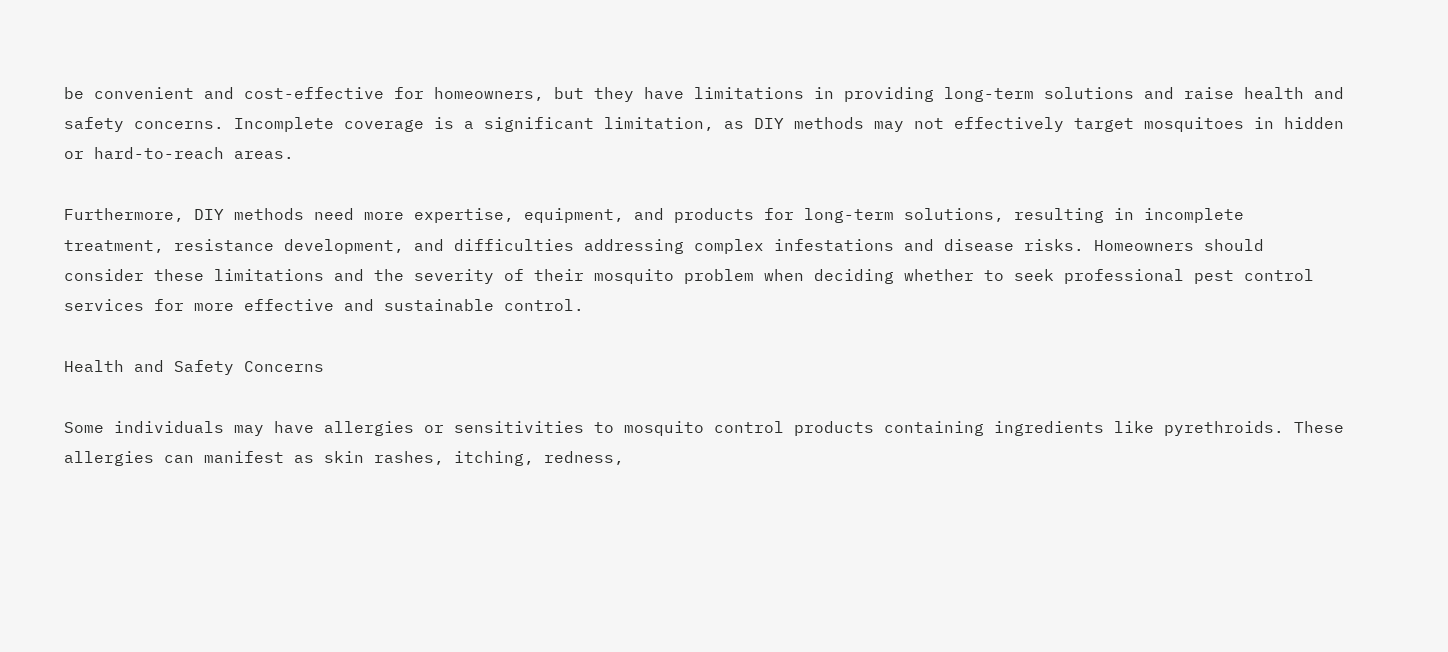be convenient and cost-effective for homeowners, but they have limitations in providing long-term solutions and raise health and safety concerns. Incomplete coverage is a significant limitation, as DIY methods may not effectively target mosquitoes in hidden or hard-to-reach areas.

Furthermore, DIY methods need more expertise, equipment, and products for long-term solutions, resulting in incomplete treatment, resistance development, and difficulties addressing complex infestations and disease risks. Homeowners should consider these limitations and the severity of their mosquito problem when deciding whether to seek professional pest control services for more effective and sustainable control.

Health and Safety Concerns

Some individuals may have allergies or sensitivities to mosquito control products containing ingredients like pyrethroids. These allergies can manifest as skin rashes, itching, redness,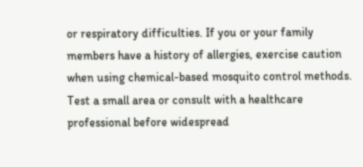or respiratory difficulties. If you or your family members have a history of allergies, exercise caution when using chemical-based mosquito control methods. Test a small area or consult with a healthcare professional before widespread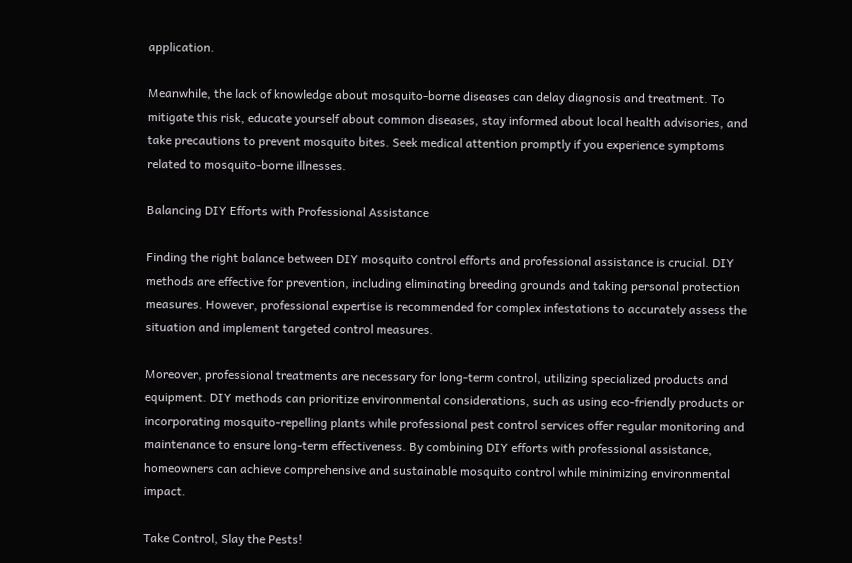application.

Meanwhile, the lack of knowledge about mosquito-borne diseases can delay diagnosis and treatment. To mitigate this risk, educate yourself about common diseases, stay informed about local health advisories, and take precautions to prevent mosquito bites. Seek medical attention promptly if you experience symptoms related to mosquito-borne illnesses.

Balancing DIY Efforts with Professional Assistance

Finding the right balance between DIY mosquito control efforts and professional assistance is crucial. DIY methods are effective for prevention, including eliminating breeding grounds and taking personal protection measures. However, professional expertise is recommended for complex infestations to accurately assess the situation and implement targeted control measures.

Moreover, professional treatments are necessary for long-term control, utilizing specialized products and equipment. DIY methods can prioritize environmental considerations, such as using eco-friendly products or incorporating mosquito-repelling plants while professional pest control services offer regular monitoring and maintenance to ensure long-term effectiveness. By combining DIY efforts with professional assistance, homeowners can achieve comprehensive and sustainable mosquito control while minimizing environmental impact.

Take Control, Slay the Pests!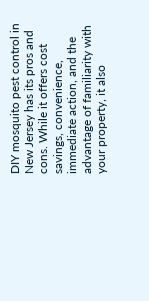DIY mosquito pest control in New Jersey has its pros and cons. While it offers cost savings, convenience, immediate action, and the advantage of familiarity with your property, it also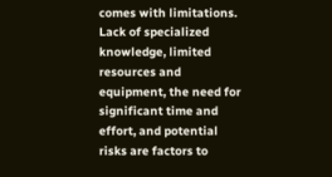comes with limitations. Lack of specialized knowledge, limited resources and equipment, the need for significant time and effort, and potential risks are factors to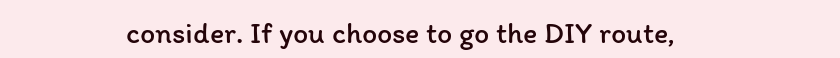consider. If you choose to go the DIY route,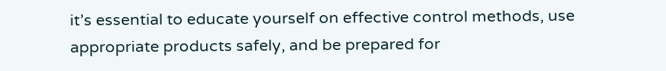it’s essential to educate yourself on effective control methods, use appropriate products safely, and be prepared for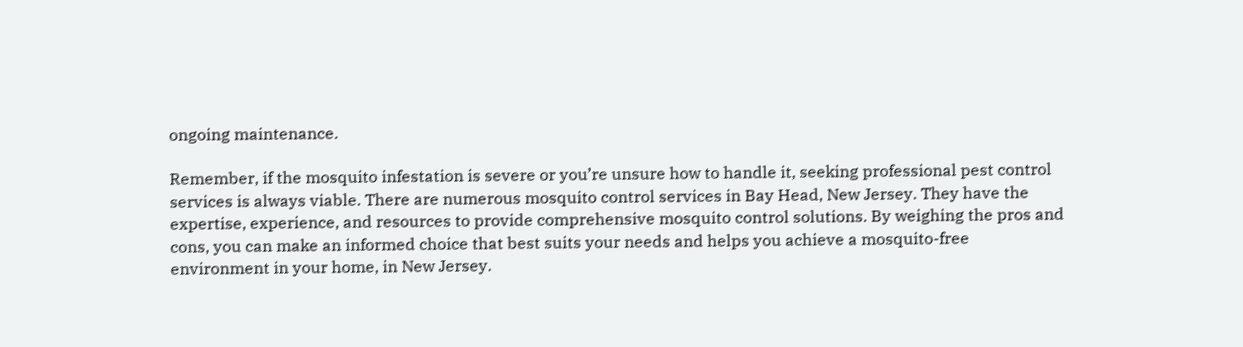ongoing maintenance.

Remember, if the mosquito infestation is severe or you’re unsure how to handle it, seeking professional pest control services is always viable. There are numerous mosquito control services in Bay Head, New Jersey. They have the expertise, experience, and resources to provide comprehensive mosquito control solutions. By weighing the pros and cons, you can make an informed choice that best suits your needs and helps you achieve a mosquito-free environment in your home, in New Jersey.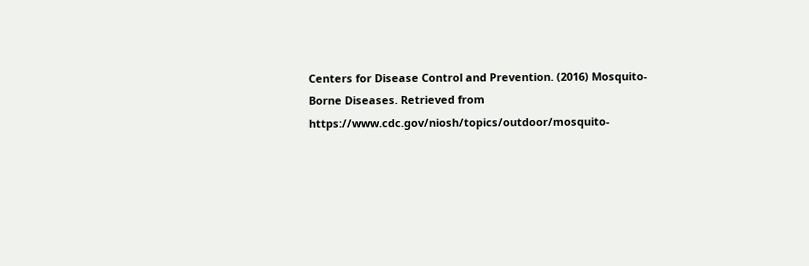Centers for Disease Control and Prevention. (2016) Mosquito-Borne Diseases. Retrieved from https://www.cdc.gov/niosh/topics/outdoor/mosquito-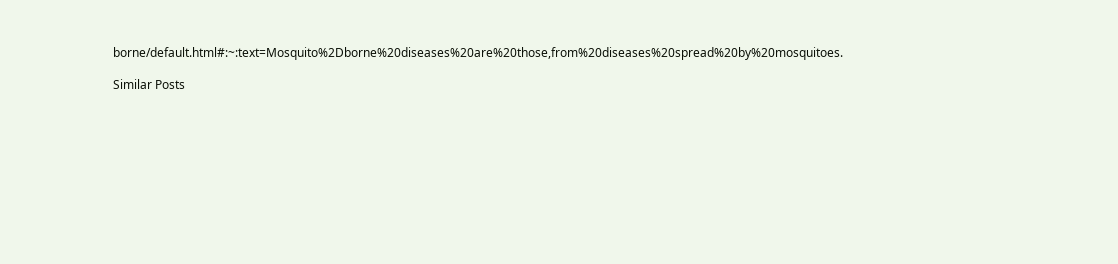borne/default.html#:~:text=Mosquito%2Dborne%20diseases%20are%20those,from%20diseases%20spread%20by%20mosquitoes.

Similar Posts